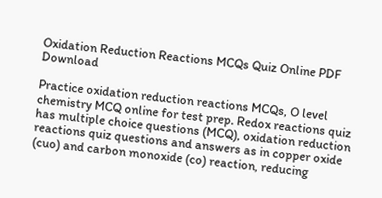Oxidation Reduction Reactions MCQs Quiz Online PDF Download

Practice oxidation reduction reactions MCQs, O level chemistry MCQ online for test prep. Redox reactions quiz has multiple choice questions (MCQ), oxidation reduction reactions quiz questions and answers as in copper oxide (cuo) and carbon monoxide (co) reaction, reducing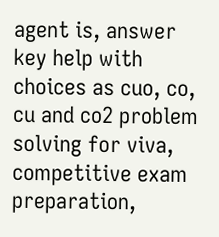agent is, answer key help with choices as cuo, co, cu and co2 problem solving for viva, competitive exam preparation,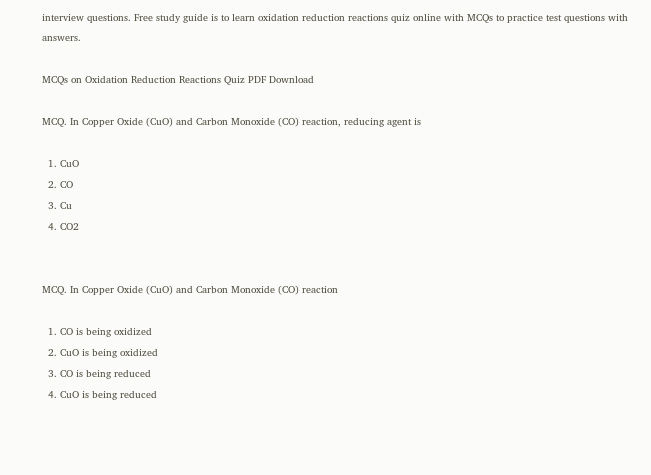interview questions. Free study guide is to learn oxidation reduction reactions quiz online with MCQs to practice test questions with answers.

MCQs on Oxidation Reduction Reactions Quiz PDF Download

MCQ. In Copper Oxide (CuO) and Carbon Monoxide (CO) reaction, reducing agent is

  1. CuO
  2. CO
  3. Cu
  4. CO2


MCQ. In Copper Oxide (CuO) and Carbon Monoxide (CO) reaction

  1. CO is being oxidized
  2. CuO is being oxidized
  3. CO is being reduced
  4. CuO is being reduced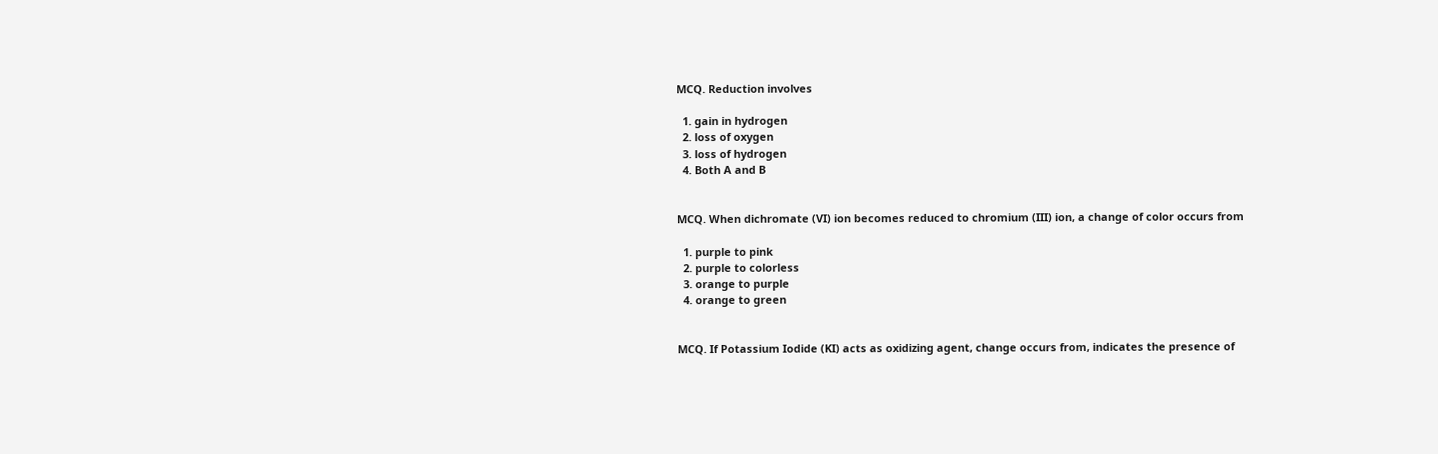MCQ. Reduction involves

  1. gain in hydrogen
  2. loss of oxygen
  3. loss of hydrogen
  4. Both A and B


MCQ. When dichromate (VI) ion becomes reduced to chromium (III) ion, a change of color occurs from

  1. purple to pink
  2. purple to colorless
  3. orange to purple
  4. orange to green


MCQ. If Potassium Iodide (KI) acts as oxidizing agent, change occurs from, indicates the presence of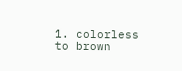1. colorless to brown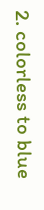2. colorless to blue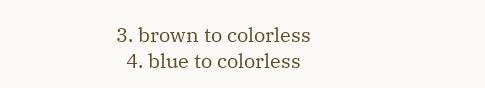3. brown to colorless
  4. blue to colorless